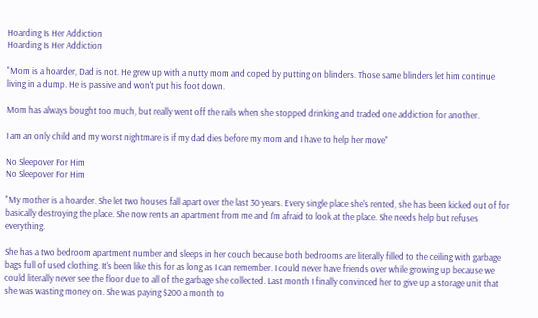Hoarding Is Her Addiction
Hoarding Is Her Addiction

"Mom is a hoarder, Dad is not. He grew up with a nutty mom and coped by putting on blinders. Those same blinders let him continue living in a dump. He is passive and won't put his foot down.

Mom has always bought too much, but really went off the rails when she stopped drinking and traded one addiction for another.

I am an only child and my worst nightmare is if my dad dies before my mom and I have to help her move"

No Sleepover For Him
No Sleepover For Him

"My mother is a hoarder. She let two houses fall apart over the last 30 years. Every single place she's rented, she has been kicked out of for basically destroying the place. She now rents an apartment from me and I'm afraid to look at the place. She needs help but refuses everything.

She has a two bedroom apartment number and sleeps in her couch because both bedrooms are literally filled to the ceiling with garbage bags full of used clothing. It's been like this for as long as I can remember. I could never have friends over while growing up because we could literally never see the floor due to all of the garbage she collected. Last month I finally convinced her to give up a storage unit that she was wasting money on. She was paying $200 a month to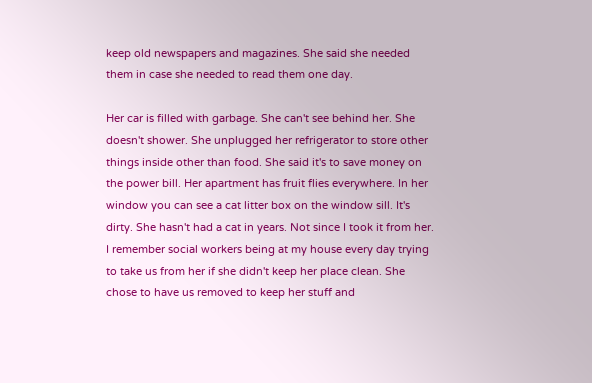keep old newspapers and magazines. She said she needed them in case she needed to read them one day.

Her car is filled with garbage. She can't see behind her. She doesn't shower. She unplugged her refrigerator to store other things inside other than food. She said it's to save money on the power bill. Her apartment has fruit flies everywhere. In her window you can see a cat litter box on the window sill. It's dirty. She hasn't had a cat in years. Not since I took it from her. I remember social workers being at my house every day trying to take us from her if she didn't keep her place clean. She chose to have us removed to keep her stuff and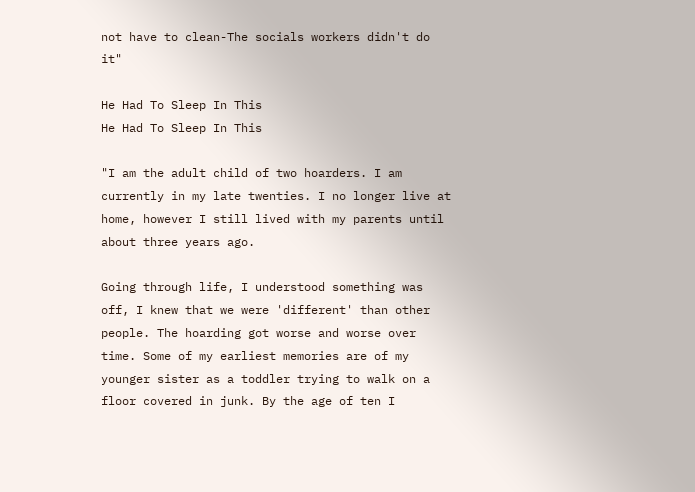not have to clean-The socials workers didn't do it"

He Had To Sleep In This
He Had To Sleep In This

"I am the adult child of two hoarders. I am currently in my late twenties. I no longer live at home, however I still lived with my parents until about three years ago.

Going through life, I understood something was off, I knew that we were 'different' than other people. The hoarding got worse and worse over time. Some of my earliest memories are of my younger sister as a toddler trying to walk on a floor covered in junk. By the age of ten I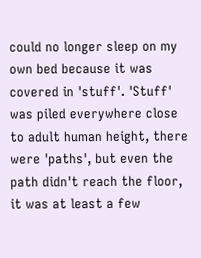could no longer sleep on my own bed because it was covered in 'stuff'. 'Stuff' was piled everywhere close to adult human height, there were 'paths', but even the path didn't reach the floor, it was at least a few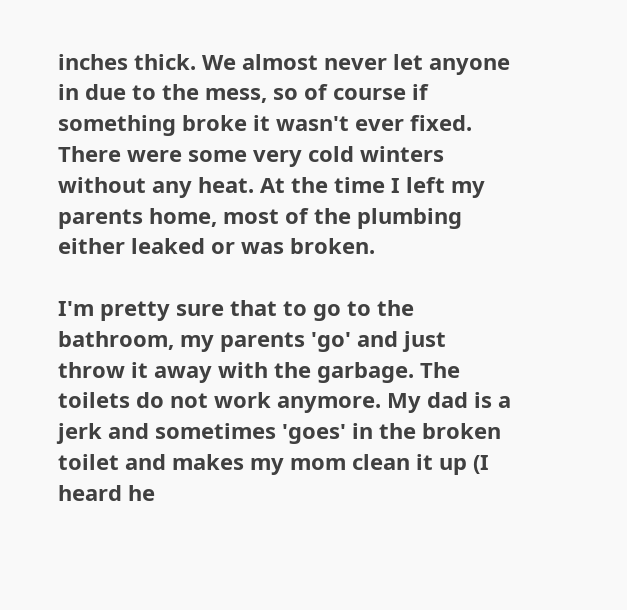inches thick. We almost never let anyone in due to the mess, so of course if something broke it wasn't ever fixed. There were some very cold winters without any heat. At the time I left my parents home, most of the plumbing either leaked or was broken.

I'm pretty sure that to go to the bathroom, my parents 'go' and just throw it away with the garbage. The toilets do not work anymore. My dad is a jerk and sometimes 'goes' in the broken toilet and makes my mom clean it up (I heard he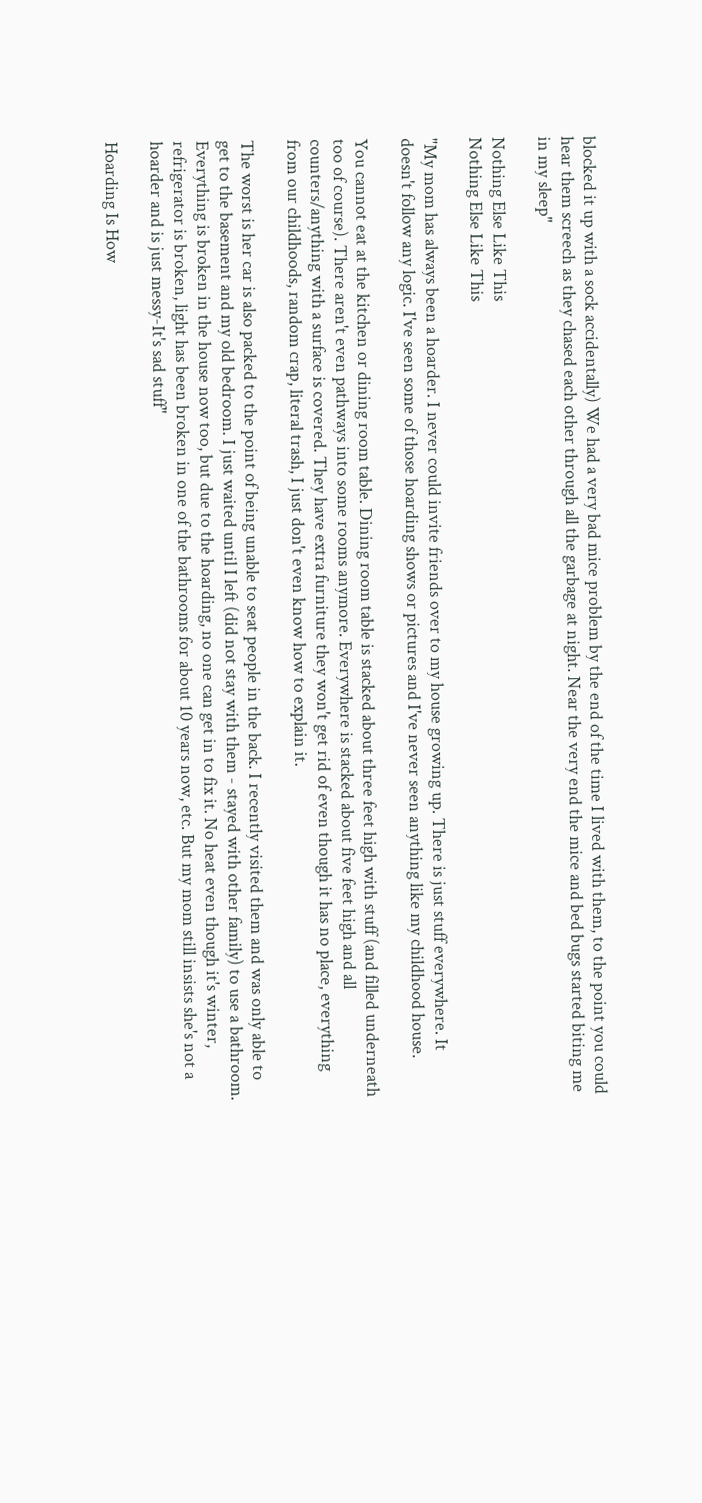blocked it up with a sock accidentally) We had a very bad mice problem by the end of the time I lived with them, to the point you could hear them screech as they chased each other through all the garbage at night. Near the very end the mice and bed bugs started biting me in my sleep"

Nothing Else Like This
Nothing Else Like This

"My mom has always been a hoarder. I never could invite friends over to my house growing up. There is just stuff everywhere. It doesn't follow any logic. I've seen some of those hoarding shows or pictures and I've never seen anything like my childhood house.

You cannot eat at the kitchen or dining room table. Dining room table is stacked about three feet high with stuff (and filled underneath too of course). There aren't even pathways into some rooms anymore. Everywhere is stacked about five feet high and all counters/anything with a surface is covered. They have extra furniture they won't get rid of even though it has no place, everything from our childhoods, random crap, literal trash, I just don't even know how to explain it.

The worst is her car is also packed to the point of being unable to seat people in the back. I recently visited them and was only able to get to the basement and my old bedroom. I just waited until I left (did not stay with them - stayed with other family) to use a bathroom. Everything is broken in the house now too, but due to the hoarding, no one can get in to fix it. No heat even though it's winter, refrigerator is broken, light has been broken in one of the bathrooms for about 10 years now, etc. But my mom still insists she's not a hoarder and is just messy-It's sad stuff"

Hoarding Is How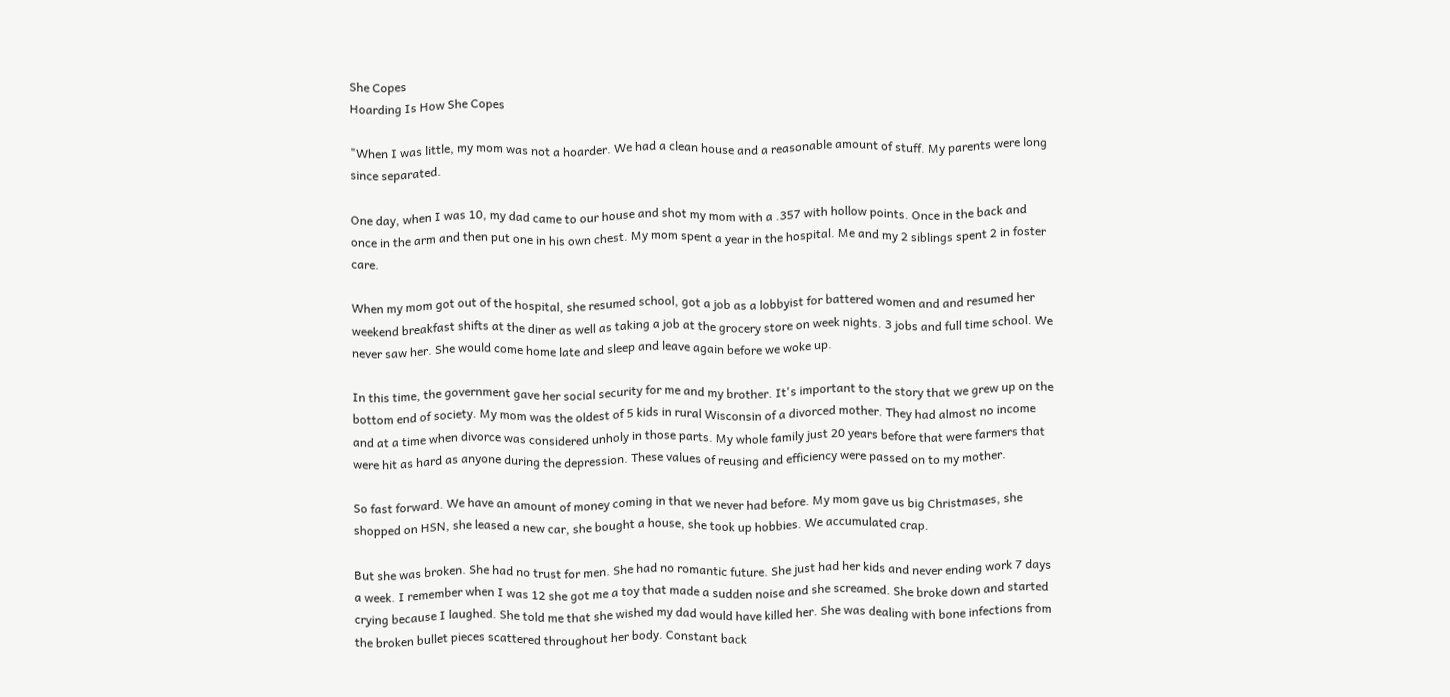She Copes
Hoarding Is How She Copes

"When I was little, my mom was not a hoarder. We had a clean house and a reasonable amount of stuff. My parents were long since separated.

One day, when I was 10, my dad came to our house and shot my mom with a .357 with hollow points. Once in the back and once in the arm and then put one in his own chest. My mom spent a year in the hospital. Me and my 2 siblings spent 2 in foster care.

When my mom got out of the hospital, she resumed school, got a job as a lobbyist for battered women and and resumed her weekend breakfast shifts at the diner as well as taking a job at the grocery store on week nights. 3 jobs and full time school. We never saw her. She would come home late and sleep and leave again before we woke up.

In this time, the government gave her social security for me and my brother. It's important to the story that we grew up on the bottom end of society. My mom was the oldest of 5 kids in rural Wisconsin of a divorced mother. They had almost no income and at a time when divorce was considered unholy in those parts. My whole family just 20 years before that were farmers that were hit as hard as anyone during the depression. These values of reusing and efficiency were passed on to my mother.

So fast forward. We have an amount of money coming in that we never had before. My mom gave us big Christmases, she shopped on HSN, she leased a new car, she bought a house, she took up hobbies. We accumulated crap.

But she was broken. She had no trust for men. She had no romantic future. She just had her kids and never ending work 7 days a week. I remember when I was 12 she got me a toy that made a sudden noise and she screamed. She broke down and started crying because I laughed. She told me that she wished my dad would have killed her. She was dealing with bone infections from the broken bullet pieces scattered throughout her body. Constant back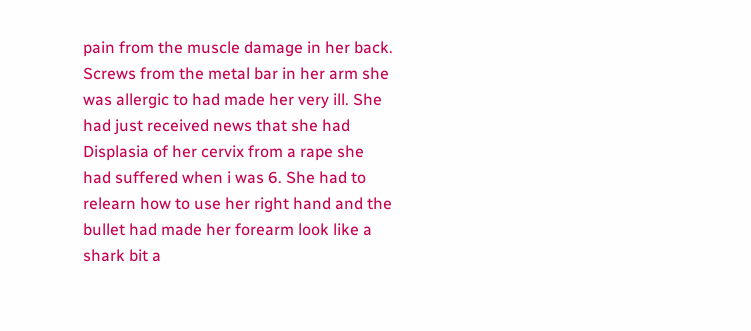pain from the muscle damage in her back. Screws from the metal bar in her arm she was allergic to had made her very ill. She had just received news that she had Displasia of her cervix from a rape she had suffered when i was 6. She had to relearn how to use her right hand and the bullet had made her forearm look like a shark bit a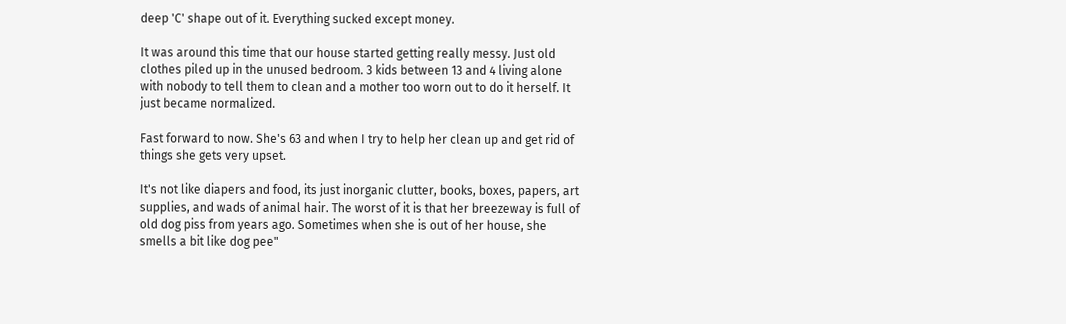deep 'C' shape out of it. Everything sucked except money.

It was around this time that our house started getting really messy. Just old clothes piled up in the unused bedroom. 3 kids between 13 and 4 living alone with nobody to tell them to clean and a mother too worn out to do it herself. It just became normalized.

Fast forward to now. She's 63 and when I try to help her clean up and get rid of things she gets very upset.

It's not like diapers and food, its just inorganic clutter, books, boxes, papers, art supplies, and wads of animal hair. The worst of it is that her breezeway is full of old dog piss from years ago. Sometimes when she is out of her house, she smells a bit like dog pee"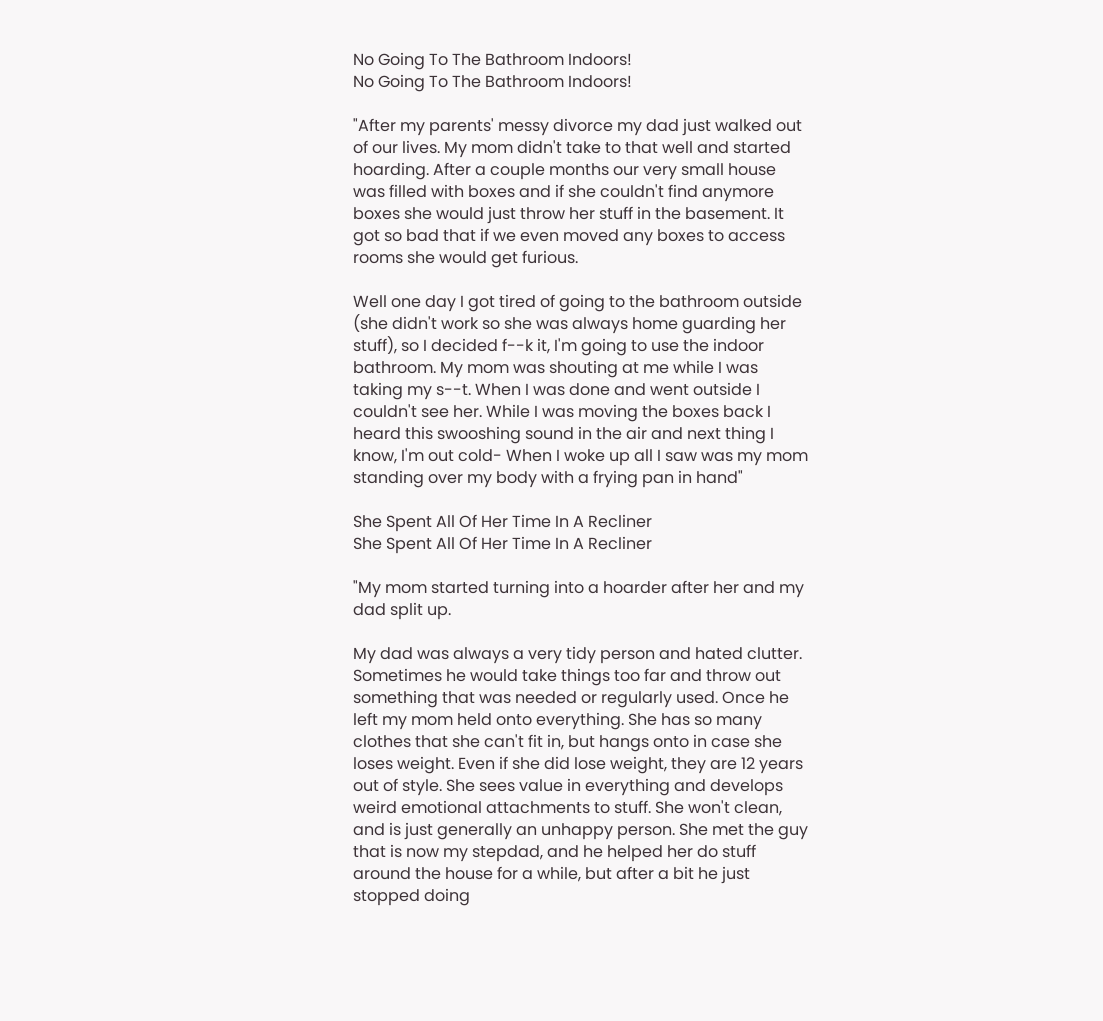No Going To The Bathroom Indoors!
No Going To The Bathroom Indoors!

"After my parents' messy divorce my dad just walked out of our lives. My mom didn't take to that well and started hoarding. After a couple months our very small house was filled with boxes and if she couldn't find anymore boxes she would just throw her stuff in the basement. It got so bad that if we even moved any boxes to access rooms she would get furious.

Well one day I got tired of going to the bathroom outside (she didn't work so she was always home guarding her stuff), so I decided f--k it, I'm going to use the indoor bathroom. My mom was shouting at me while I was taking my s--t. When I was done and went outside I couldn't see her. While I was moving the boxes back I heard this swooshing sound in the air and next thing I know, I'm out cold- When I woke up all I saw was my mom standing over my body with a frying pan in hand"

She Spent All Of Her Time In A Recliner
She Spent All Of Her Time In A Recliner

"My mom started turning into a hoarder after her and my dad split up.

My dad was always a very tidy person and hated clutter. Sometimes he would take things too far and throw out something that was needed or regularly used. Once he left my mom held onto everything. She has so many clothes that she can't fit in, but hangs onto in case she loses weight. Even if she did lose weight, they are 12 years out of style. She sees value in everything and develops weird emotional attachments to stuff. She won't clean, and is just generally an unhappy person. She met the guy that is now my stepdad, and he helped her do stuff around the house for a while, but after a bit he just stopped doing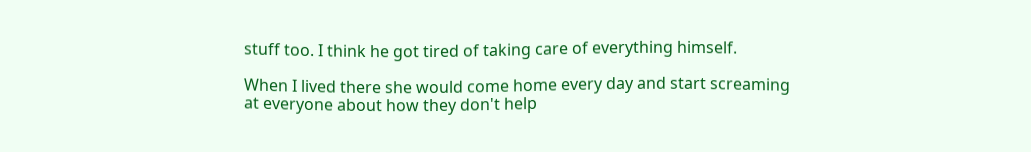stuff too. I think he got tired of taking care of everything himself.

When I lived there she would come home every day and start screaming at everyone about how they don't help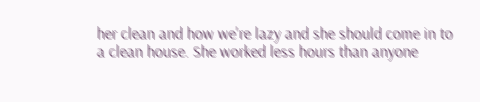her clean and how we're lazy and she should come in to a clean house. She worked less hours than anyone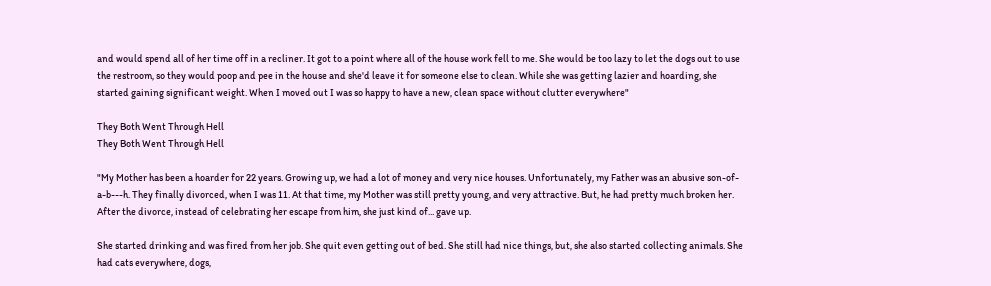and would spend all of her time off in a recliner. It got to a point where all of the house work fell to me. She would be too lazy to let the dogs out to use the restroom, so they would poop and pee in the house and she'd leave it for someone else to clean. While she was getting lazier and hoarding, she started gaining significant weight. When I moved out I was so happy to have a new, clean space without clutter everywhere"

They Both Went Through Hell
They Both Went Through Hell

"My Mother has been a hoarder for 22 years. Growing up, we had a lot of money and very nice houses. Unfortunately, my Father was an abusive son-of-a-b---h. They finally divorced, when I was 11. At that time, my Mother was still pretty young, and very attractive. But, he had pretty much broken her. After the divorce, instead of celebrating her escape from him, she just kind of... gave up.

She started drinking and was fired from her job. She quit even getting out of bed. She still had nice things, but, she also started collecting animals. She had cats everywhere, dogs,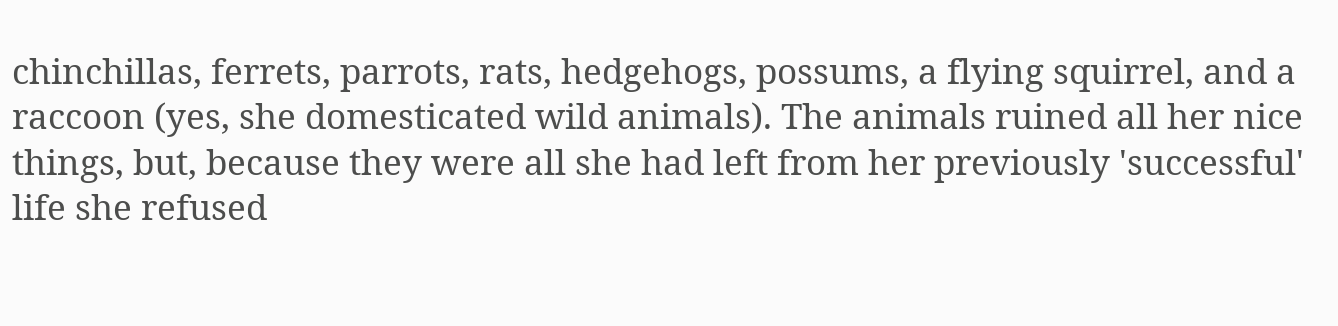chinchillas, ferrets, parrots, rats, hedgehogs, possums, a flying squirrel, and a raccoon (yes, she domesticated wild animals). The animals ruined all her nice things, but, because they were all she had left from her previously 'successful' life she refused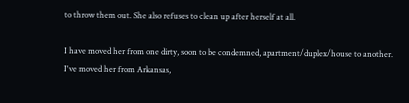to throw them out. She also refuses to clean up after herself at all.

I have moved her from one dirty, soon to be condemned, apartment/duplex/house to another. I've moved her from Arkansas,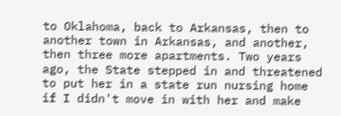to Oklahoma, back to Arkansas, then to another town in Arkansas, and another, then three more apartments. Two years ago, the State stepped in and threatened to put her in a state run nursing home if I didn't move in with her and make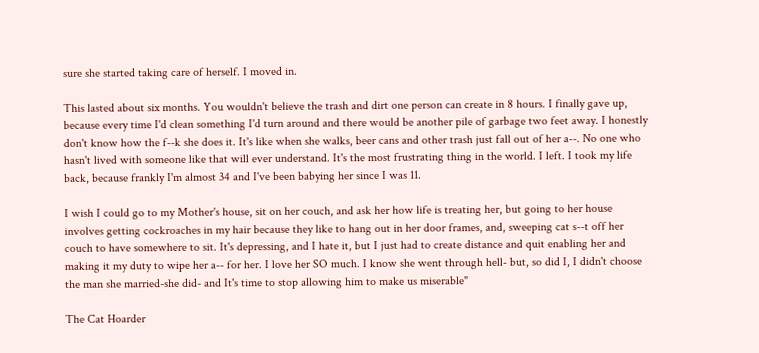sure she started taking care of herself. I moved in.

This lasted about six months. You wouldn't believe the trash and dirt one person can create in 8 hours. I finally gave up, because every time I'd clean something I'd turn around and there would be another pile of garbage two feet away. I honestly don't know how the f--k she does it. It's like when she walks, beer cans and other trash just fall out of her a--. No one who hasn't lived with someone like that will ever understand. It's the most frustrating thing in the world. I left. I took my life back, because frankly I'm almost 34 and I've been babying her since I was 11.

I wish I could go to my Mother's house, sit on her couch, and ask her how life is treating her, but going to her house involves getting cockroaches in my hair because they like to hang out in her door frames, and, sweeping cat s--t off her couch to have somewhere to sit. It's depressing, and I hate it, but I just had to create distance and quit enabling her and making it my duty to wipe her a-- for her. I love her SO much. I know she went through hell- but, so did I, I didn't choose the man she married-she did- and It's time to stop allowing him to make us miserable"

The Cat Hoarder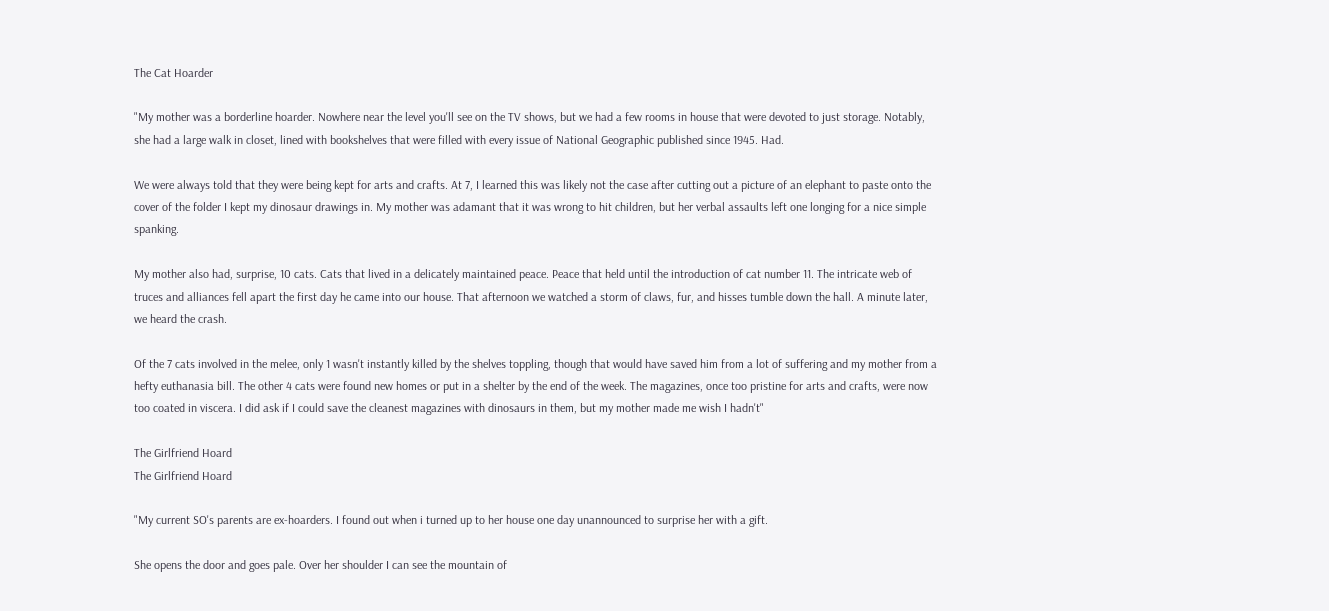The Cat Hoarder

"My mother was a borderline hoarder. Nowhere near the level you'll see on the TV shows, but we had a few rooms in house that were devoted to just storage. Notably, she had a large walk in closet, lined with bookshelves that were filled with every issue of National Geographic published since 1945. Had.

We were always told that they were being kept for arts and crafts. At 7, I learned this was likely not the case after cutting out a picture of an elephant to paste onto the cover of the folder I kept my dinosaur drawings in. My mother was adamant that it was wrong to hit children, but her verbal assaults left one longing for a nice simple spanking.

My mother also had, surprise, 10 cats. Cats that lived in a delicately maintained peace. Peace that held until the introduction of cat number 11. The intricate web of truces and alliances fell apart the first day he came into our house. That afternoon we watched a storm of claws, fur, and hisses tumble down the hall. A minute later, we heard the crash.

Of the 7 cats involved in the melee, only 1 wasn't instantly killed by the shelves toppling, though that would have saved him from a lot of suffering and my mother from a hefty euthanasia bill. The other 4 cats were found new homes or put in a shelter by the end of the week. The magazines, once too pristine for arts and crafts, were now too coated in viscera. I did ask if I could save the cleanest magazines with dinosaurs in them, but my mother made me wish I hadn't"

The Girlfriend Hoard
The Girlfriend Hoard

"My current SO's parents are ex-hoarders. I found out when i turned up to her house one day unannounced to surprise her with a gift.

She opens the door and goes pale. Over her shoulder I can see the mountain of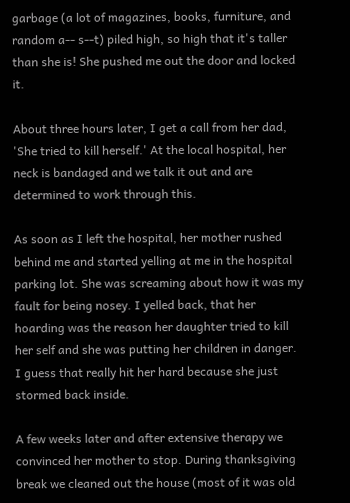garbage (a lot of magazines, books, furniture, and random a-- s--t) piled high, so high that it's taller than she is! She pushed me out the door and locked it.

About three hours later, I get a call from her dad, 'She tried to kill herself.' At the local hospital, her neck is bandaged and we talk it out and are determined to work through this.

As soon as I left the hospital, her mother rushed behind me and started yelling at me in the hospital parking lot. She was screaming about how it was my fault for being nosey. I yelled back, that her hoarding was the reason her daughter tried to kill her self and she was putting her children in danger. I guess that really hit her hard because she just stormed back inside.

A few weeks later and after extensive therapy we convinced her mother to stop. During thanksgiving break we cleaned out the house (most of it was old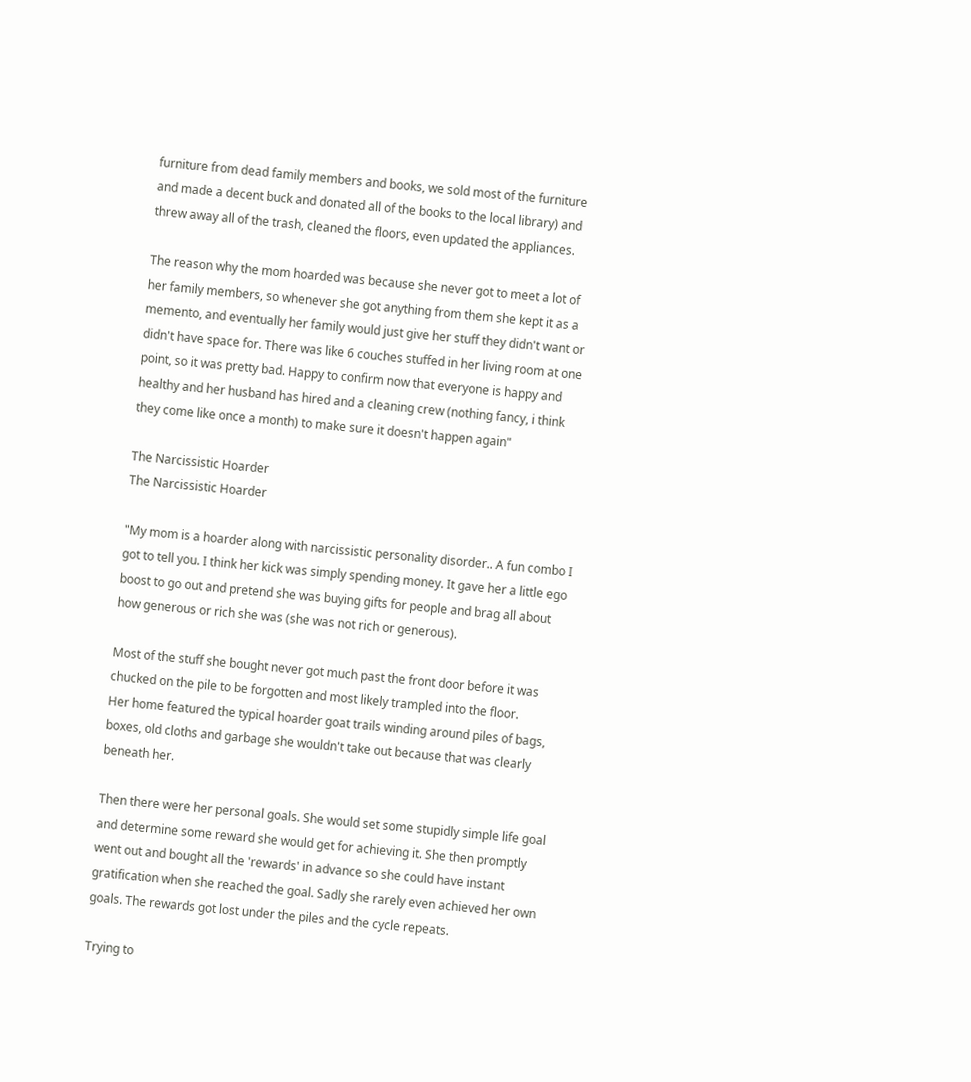furniture from dead family members and books, we sold most of the furniture and made a decent buck and donated all of the books to the local library) and threw away all of the trash, cleaned the floors, even updated the appliances.

The reason why the mom hoarded was because she never got to meet a lot of her family members, so whenever she got anything from them she kept it as a memento, and eventually her family would just give her stuff they didn't want or didn't have space for. There was like 6 couches stuffed in her living room at one point, so it was pretty bad. Happy to confirm now that everyone is happy and healthy and her husband has hired and a cleaning crew (nothing fancy, i think they come like once a month) to make sure it doesn't happen again"

The Narcissistic Hoarder
The Narcissistic Hoarder

"My mom is a hoarder along with narcissistic personality disorder.. A fun combo I got to tell you. I think her kick was simply spending money. It gave her a little ego boost to go out and pretend she was buying gifts for people and brag all about how generous or rich she was (she was not rich or generous).

Most of the stuff she bought never got much past the front door before it was chucked on the pile to be forgotten and most likely trampled into the floor.
Her home featured the typical hoarder goat trails winding around piles of bags, boxes, old cloths and garbage she wouldn't take out because that was clearly beneath her.

Then there were her personal goals. She would set some stupidly simple life goal and determine some reward she would get for achieving it. She then promptly went out and bought all the 'rewards' in advance so she could have instant gratification when she reached the goal. Sadly she rarely even achieved her own goals. The rewards got lost under the piles and the cycle repeats.

Trying to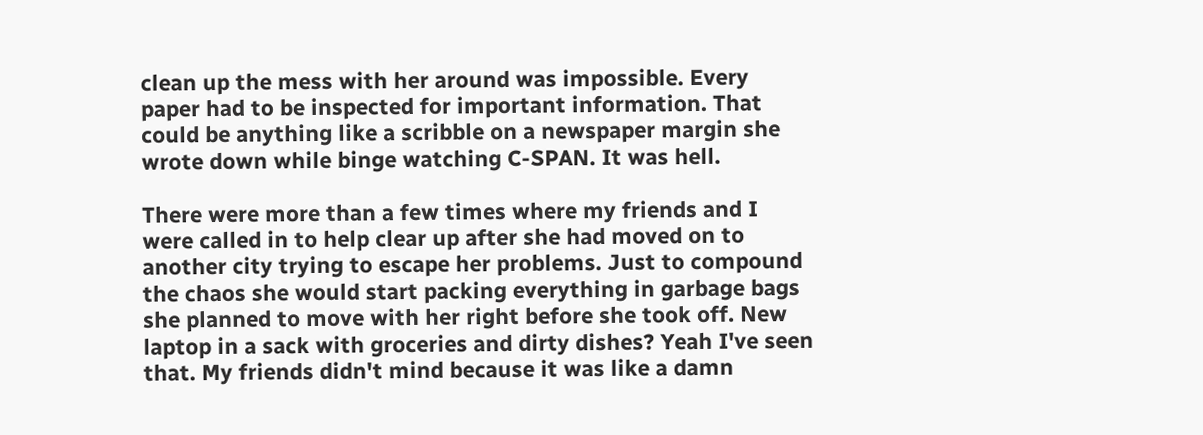clean up the mess with her around was impossible. Every paper had to be inspected for important information. That could be anything like a scribble on a newspaper margin she wrote down while binge watching C-SPAN. It was hell.

There were more than a few times where my friends and I were called in to help clear up after she had moved on to another city trying to escape her problems. Just to compound the chaos she would start packing everything in garbage bags she planned to move with her right before she took off. New laptop in a sack with groceries and dirty dishes? Yeah I've seen that. My friends didn't mind because it was like a damn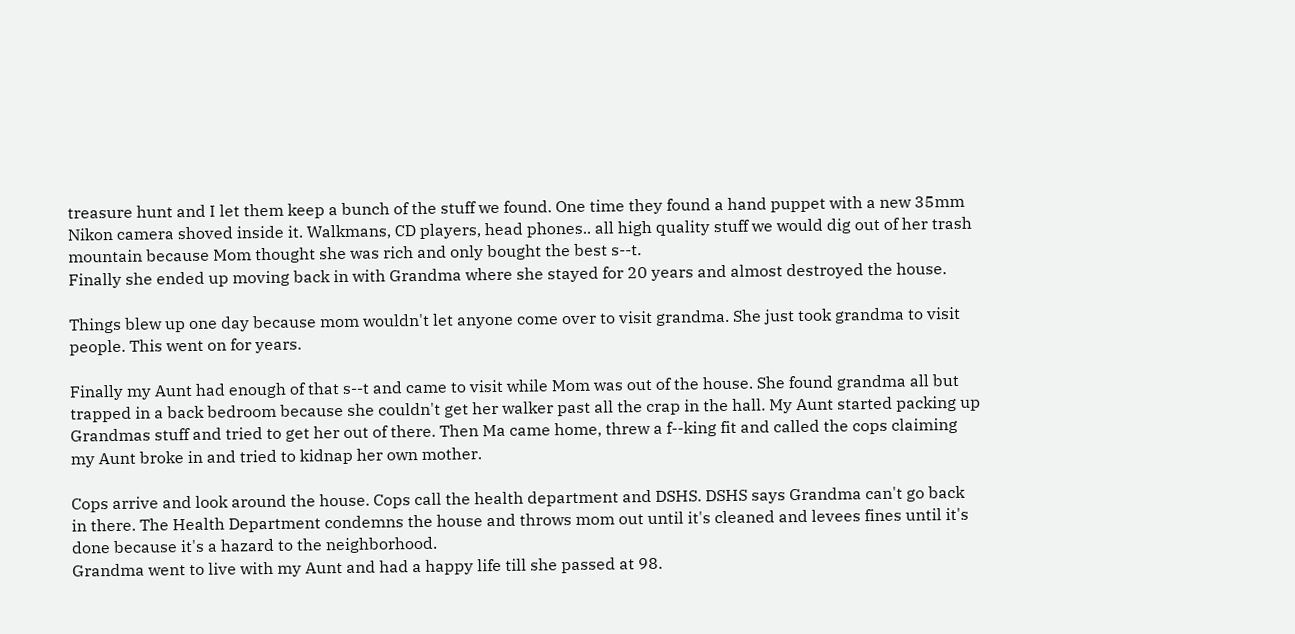treasure hunt and I let them keep a bunch of the stuff we found. One time they found a hand puppet with a new 35mm Nikon camera shoved inside it. Walkmans, CD players, head phones.. all high quality stuff we would dig out of her trash mountain because Mom thought she was rich and only bought the best s--t.
Finally she ended up moving back in with Grandma where she stayed for 20 years and almost destroyed the house.

Things blew up one day because mom wouldn't let anyone come over to visit grandma. She just took grandma to visit people. This went on for years.

Finally my Aunt had enough of that s--t and came to visit while Mom was out of the house. She found grandma all but trapped in a back bedroom because she couldn't get her walker past all the crap in the hall. My Aunt started packing up Grandmas stuff and tried to get her out of there. Then Ma came home, threw a f--king fit and called the cops claiming my Aunt broke in and tried to kidnap her own mother.

Cops arrive and look around the house. Cops call the health department and DSHS. DSHS says Grandma can't go back in there. The Health Department condemns the house and throws mom out until it's cleaned and levees fines until it's done because it's a hazard to the neighborhood.
Grandma went to live with my Aunt and had a happy life till she passed at 98.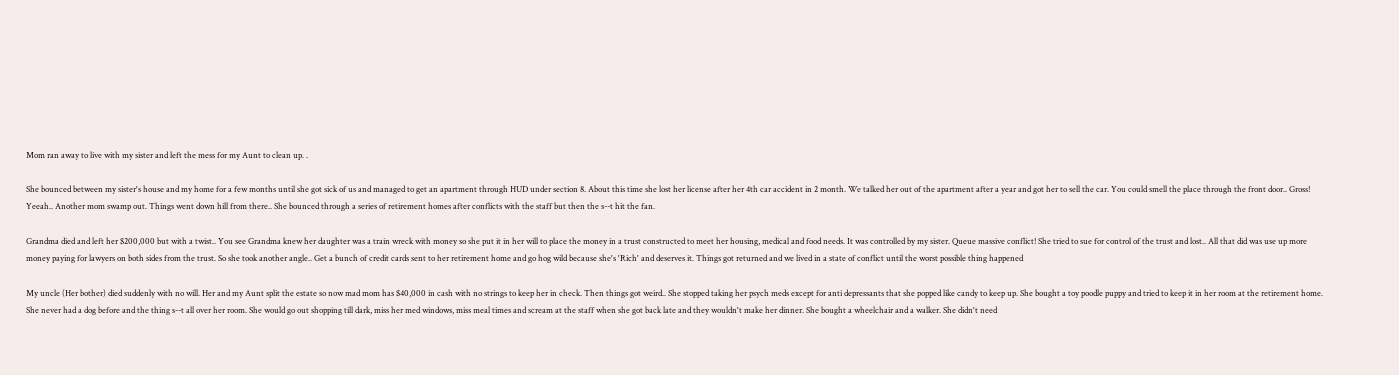Mom ran away to live with my sister and left the mess for my Aunt to clean up. .

She bounced between my sister's house and my home for a few months until she got sick of us and managed to get an apartment through HUD under section 8. About this time she lost her license after her 4th car accident in 2 month. We talked her out of the apartment after a year and got her to sell the car. You could smell the place through the front door.. Gross! Yeeah.. Another mom swamp out. Things went down hill from there.. She bounced through a series of retirement homes after conflicts with the staff but then the s--t hit the fan.

Grandma died and left her $200,000 but with a twist.. You see Grandma knew her daughter was a train wreck with money so she put it in her will to place the money in a trust constructed to meet her housing, medical and food needs. It was controlled by my sister. Queue massive conflict! She tried to sue for control of the trust and lost.. All that did was use up more money paying for lawyers on both sides from the trust. So she took another angle.. Get a bunch of credit cards sent to her retirement home and go hog wild because she's 'Rich' and deserves it. Things got returned and we lived in a state of conflict until the worst possible thing happened

My uncle (Her bother) died suddenly with no will. Her and my Aunt split the estate so now mad mom has $40,000 in cash with no strings to keep her in check. Then things got weird.. She stopped taking her psych meds except for anti depressants that she popped like candy to keep up. She bought a toy poodle puppy and tried to keep it in her room at the retirement home. She never had a dog before and the thing s--t all over her room. She would go out shopping till dark, miss her med windows, miss meal times and scream at the staff when she got back late and they wouldn't make her dinner. She bought a wheelchair and a walker. She didn't need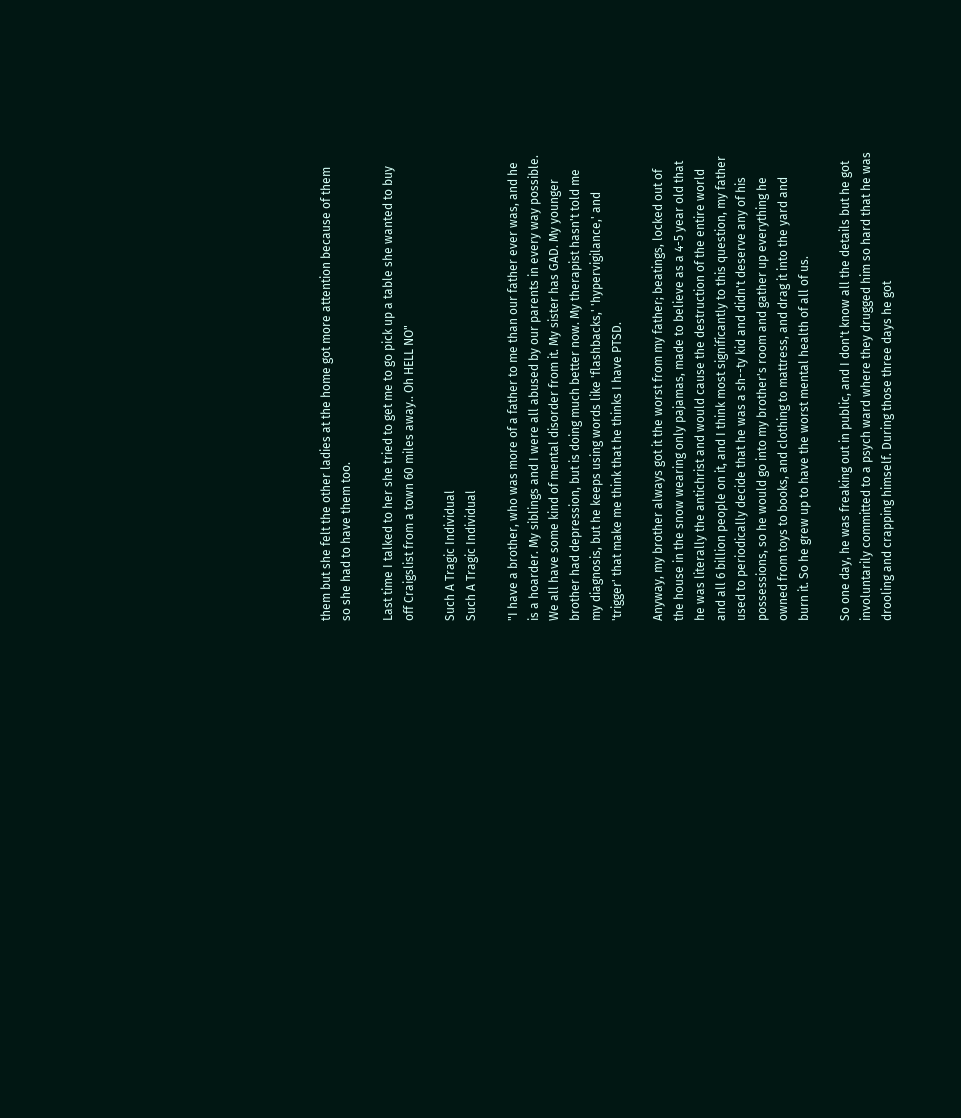them but she felt the other ladies at the home got more attention because of them so she had to have them too.

Last time I talked to her she tried to get me to go pick up a table she wanted to buy off Craigslist from a town 60 miles away.. Oh HELL NO"

Such A Tragic Individual
Such A Tragic Individual

"I have a brother, who was more of a father to me than our father ever was, and he is a hoarder. My siblings and I were all abused by our parents in every way possible. We all have some kind of mental disorder from it. My sister has GAD. My younger brother had depression, but is doing much better now. My therapist hasn't told me my diagnosis, but he keeps using words like 'flashbacks,' 'hypervigilance,' and 'trigger' that make me think that he thinks I have PTSD.

Anyway, my brother always got it the worst from my father; beatings, locked out of the house in the snow wearing only pajamas, made to believe as a 4-5 year old that he was literally the antichrist and would cause the destruction of the entire world and all 6 billion people on it, and I think most significantly to this question, my father used to periodically decide that he was a sh--ty kid and didn't deserve any of his possessions, so he would go into my brother's room and gather up everything he owned from toys to books, and clothing to mattress, and drag it into the yard and burn it. So he grew up to have the worst mental health of all of us.

So one day, he was freaking out in public, and I don't know all the details but he got involuntarily committed to a psych ward where they drugged him so hard that he was drooling and crapping himself. During those three days he got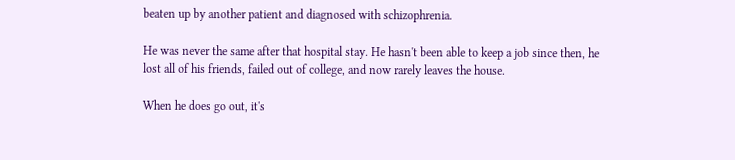beaten up by another patient and diagnosed with schizophrenia.

He was never the same after that hospital stay. He hasn't been able to keep a job since then, he lost all of his friends, failed out of college, and now rarely leaves the house.

When he does go out, it's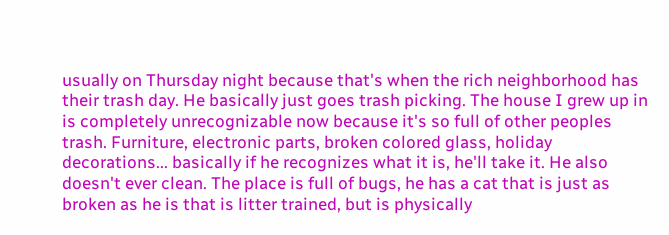usually on Thursday night because that's when the rich neighborhood has their trash day. He basically just goes trash picking. The house I grew up in is completely unrecognizable now because it's so full of other peoples trash. Furniture, electronic parts, broken colored glass, holiday decorations... basically if he recognizes what it is, he'll take it. He also doesn't ever clean. The place is full of bugs, he has a cat that is just as broken as he is that is litter trained, but is physically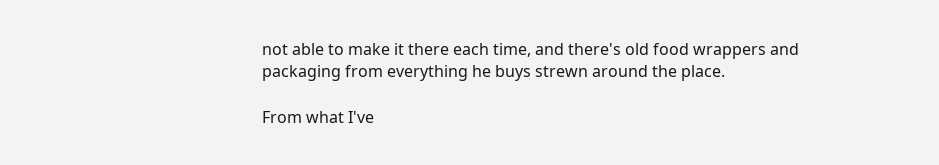not able to make it there each time, and there's old food wrappers and packaging from everything he buys strewn around the place.

From what I've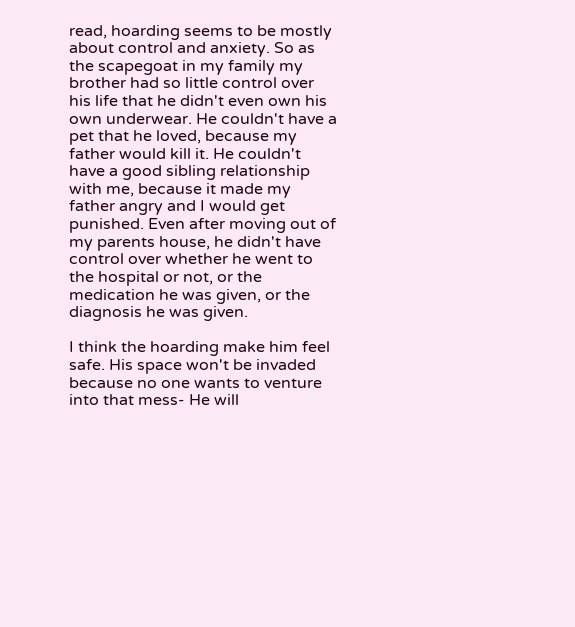read, hoarding seems to be mostly about control and anxiety. So as the scapegoat in my family my brother had so little control over his life that he didn't even own his own underwear. He couldn't have a pet that he loved, because my father would kill it. He couldn't have a good sibling relationship with me, because it made my father angry and I would get punished. Even after moving out of my parents house, he didn't have control over whether he went to the hospital or not, or the medication he was given, or the diagnosis he was given.

I think the hoarding make him feel safe. His space won't be invaded because no one wants to venture into that mess- He will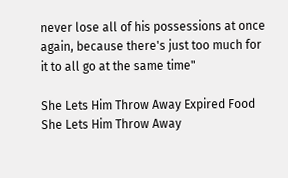never lose all of his possessions at once again, because there's just too much for it to all go at the same time"

She Lets Him Throw Away Expired Food
She Lets Him Throw Away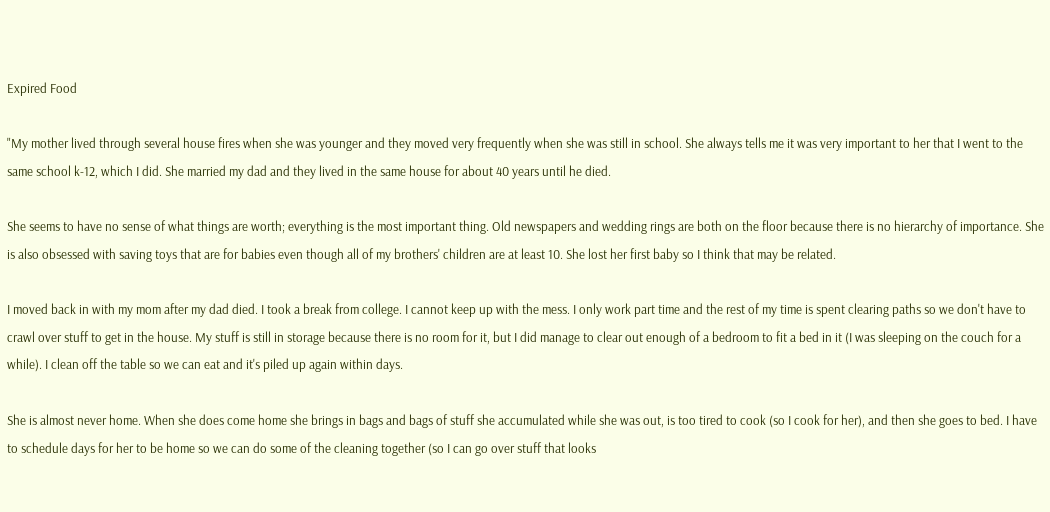Expired Food

"My mother lived through several house fires when she was younger and they moved very frequently when she was still in school. She always tells me it was very important to her that I went to the same school k-12, which I did. She married my dad and they lived in the same house for about 40 years until he died.

She seems to have no sense of what things are worth; everything is the most important thing. Old newspapers and wedding rings are both on the floor because there is no hierarchy of importance. She is also obsessed with saving toys that are for babies even though all of my brothers' children are at least 10. She lost her first baby so I think that may be related.

I moved back in with my mom after my dad died. I took a break from college. I cannot keep up with the mess. I only work part time and the rest of my time is spent clearing paths so we don't have to crawl over stuff to get in the house. My stuff is still in storage because there is no room for it, but I did manage to clear out enough of a bedroom to fit a bed in it (I was sleeping on the couch for a while). I clean off the table so we can eat and it's piled up again within days.

She is almost never home. When she does come home she brings in bags and bags of stuff she accumulated while she was out, is too tired to cook (so I cook for her), and then she goes to bed. I have to schedule days for her to be home so we can do some of the cleaning together (so I can go over stuff that looks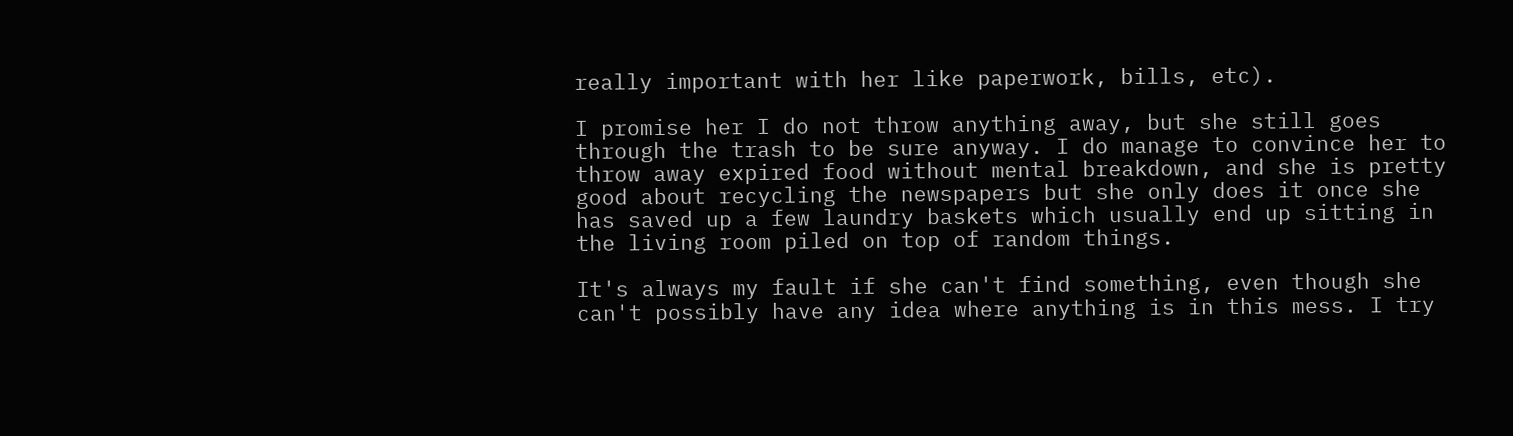really important with her like paperwork, bills, etc).

I promise her I do not throw anything away, but she still goes through the trash to be sure anyway. I do manage to convince her to throw away expired food without mental breakdown, and she is pretty good about recycling the newspapers but she only does it once she has saved up a few laundry baskets which usually end up sitting in the living room piled on top of random things.

It's always my fault if she can't find something, even though she can't possibly have any idea where anything is in this mess. I try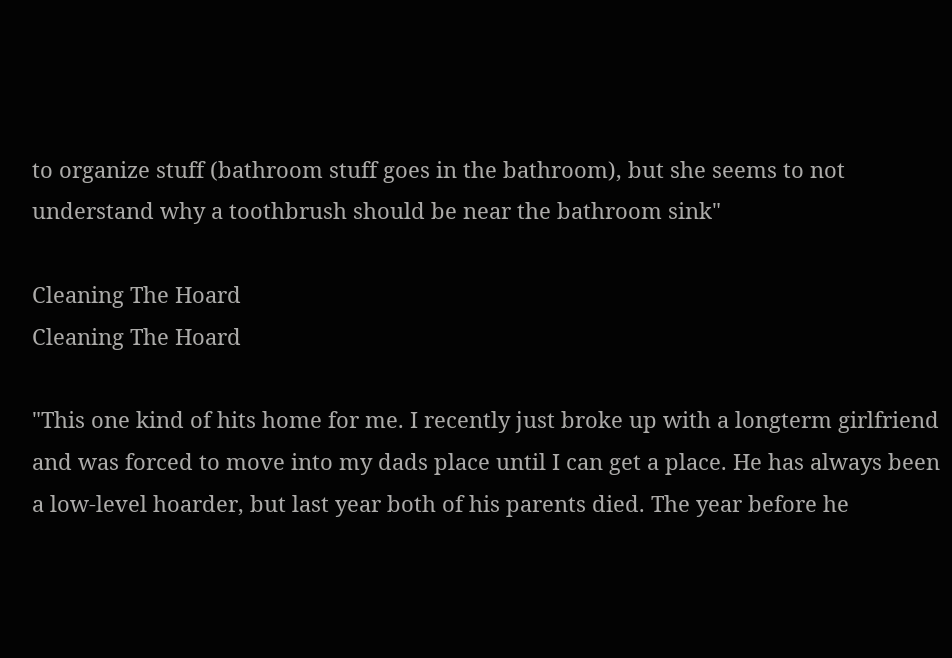to organize stuff (bathroom stuff goes in the bathroom), but she seems to not understand why a toothbrush should be near the bathroom sink"

Cleaning The Hoard
Cleaning The Hoard

"This one kind of hits home for me. I recently just broke up with a longterm girlfriend and was forced to move into my dads place until I can get a place. He has always been a low-level hoarder, but last year both of his parents died. The year before he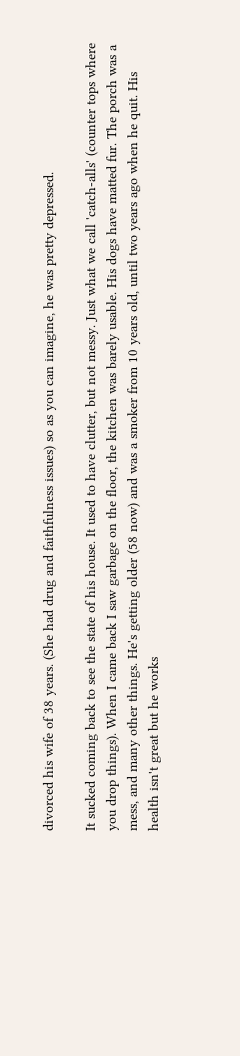divorced his wife of 38 years. (She had drug and faithfulness issues) so as you can imagine, he was pretty depressed.

It sucked coming back to see the state of his house. It used to have clutter, but not messy. Just what we call 'catch-alls' (counter tops where you drop things). When I came back I saw garbage on the floor, the kitchen was barely usable. His dogs have matted fur. The porch was a mess, and many other things. He's getting older (58 now) and was a smoker from 10 years old, until two years ago when he quit. His health isn't great but he works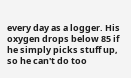every day as a logger. His oxygen drops below 85 if he simply picks stuff up, so he can't do too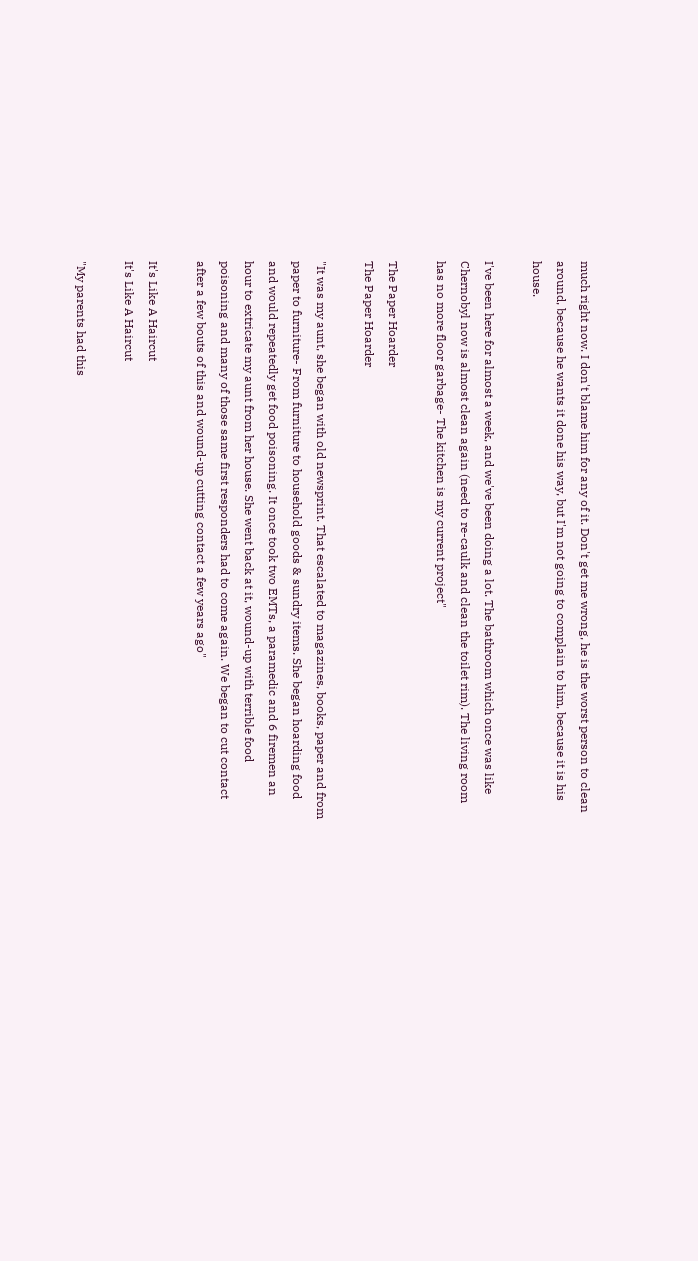much right now. I don't blame him for any of it. Don't get me wrong, he is the worst person to clean around, because he wants it done his way, but I'm not going to complain to him, because it is his house.

I've been here for almost a week, and we've been doing a lot. The bathroom which once was like Chernobyl now is almost clean again (need to re-caulk and clean the toilet rim). The living room has no more floor garbage- The kitchen is my current project"

The Paper Hoarder
The Paper Hoarder

"It was my aunt, she began with old newsprint. That escalated to magazines, books, paper and from paper to furniture- From furniture to household goods & sundry items. She began hoarding food and would repeatedly get food poisoning. It once took two EMTs, a paramedic and 6 firemen an hour to extricate my aunt from her house. She went back at it, wound-up with terrible food poisoning and many of those same first responders had to come again. We began to cut contact after a few bouts of this and wound-up cutting contact a few years ago"

It's Like A Haircut
It's Like A Haircut

"My parents had this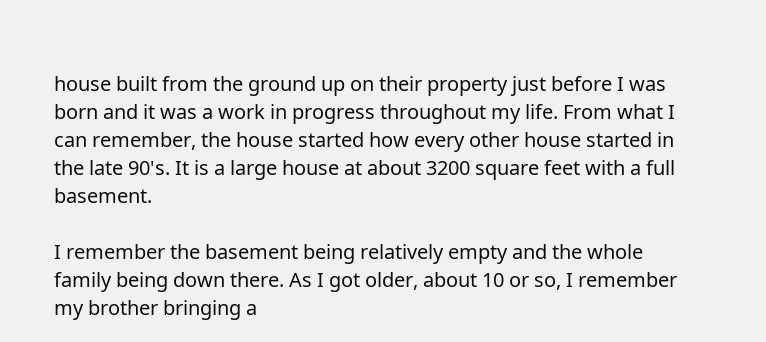house built from the ground up on their property just before I was born and it was a work in progress throughout my life. From what I can remember, the house started how every other house started in the late 90's. It is a large house at about 3200 square feet with a full basement.

I remember the basement being relatively empty and the whole family being down there. As I got older, about 10 or so, I remember my brother bringing a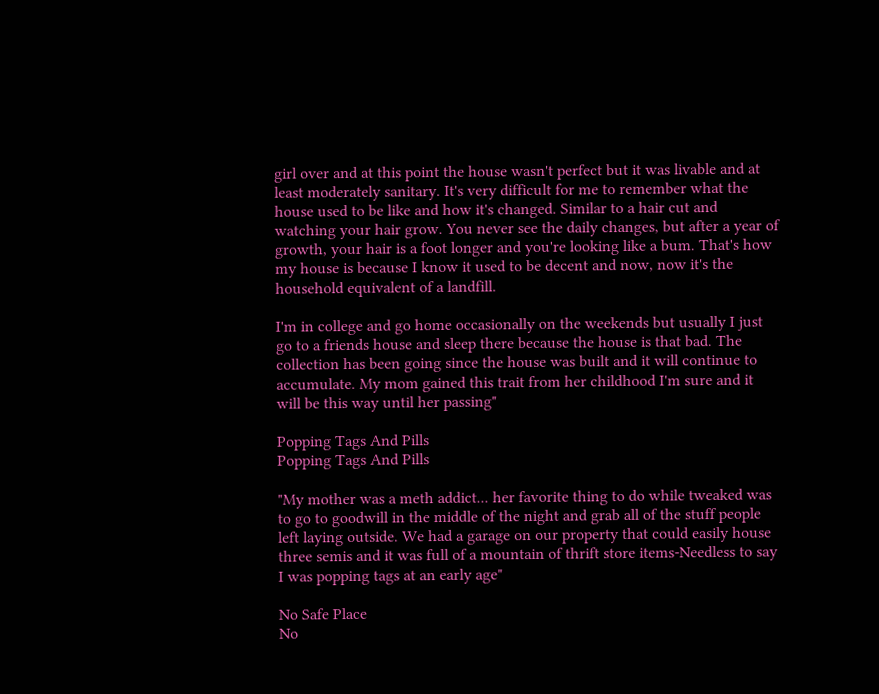girl over and at this point the house wasn't perfect but it was livable and at least moderately sanitary. It's very difficult for me to remember what the house used to be like and how it's changed. Similar to a hair cut and watching your hair grow. You never see the daily changes, but after a year of growth, your hair is a foot longer and you're looking like a bum. That's how my house is because I know it used to be decent and now, now it's the household equivalent of a landfill.

I'm in college and go home occasionally on the weekends but usually I just go to a friends house and sleep there because the house is that bad. The collection has been going since the house was built and it will continue to accumulate. My mom gained this trait from her childhood I'm sure and it will be this way until her passing"

Popping Tags And Pills
Popping Tags And Pills

"My mother was a meth addict... her favorite thing to do while tweaked was to go to goodwill in the middle of the night and grab all of the stuff people left laying outside. We had a garage on our property that could easily house three semis and it was full of a mountain of thrift store items-Needless to say I was popping tags at an early age"

No Safe Place
No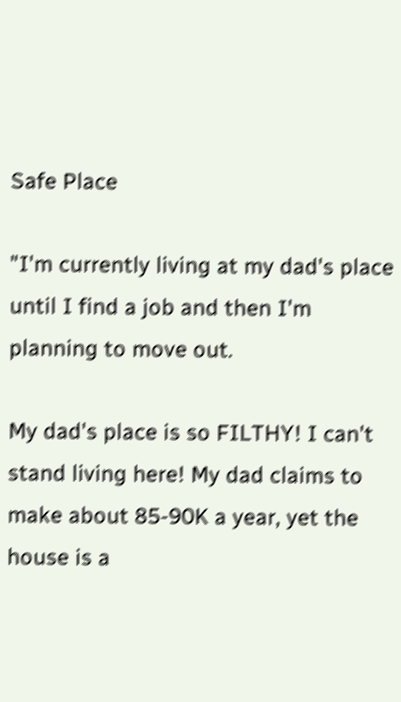Safe Place

"I'm currently living at my dad's place until I find a job and then I'm planning to move out.

My dad's place is so FILTHY! I can't stand living here! My dad claims to make about 85-90K a year, yet the house is a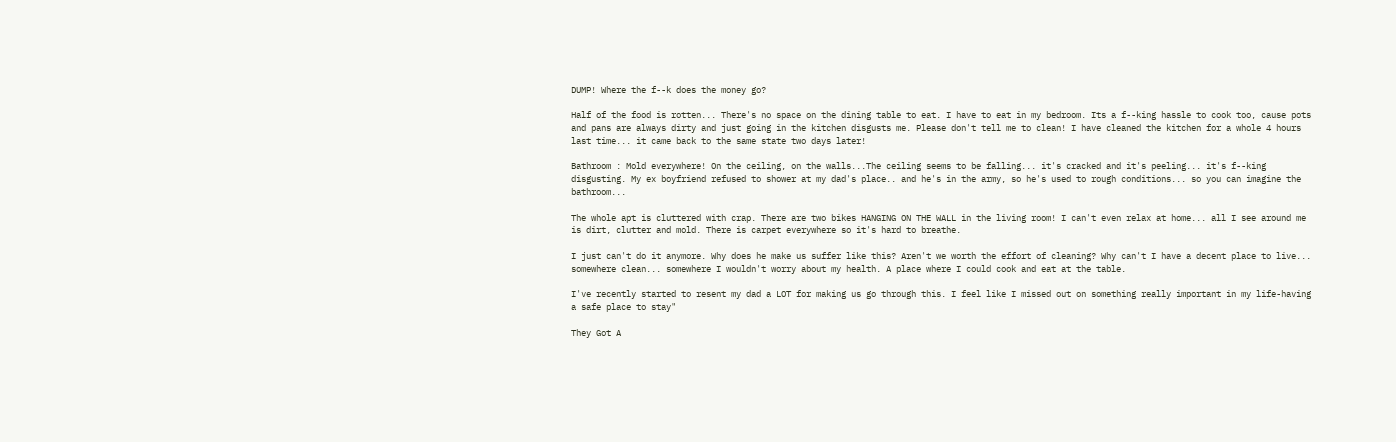DUMP! Where the f--k does the money go?

Half of the food is rotten... There's no space on the dining table to eat. I have to eat in my bedroom. Its a f--king hassle to cook too, cause pots and pans are always dirty and just going in the kitchen disgusts me. Please don't tell me to clean! I have cleaned the kitchen for a whole 4 hours last time... it came back to the same state two days later!

Bathroom : Mold everywhere! On the ceiling, on the walls...The ceiling seems to be falling... it's cracked and it's peeling... it's f--king disgusting. My ex boyfriend refused to shower at my dad's place.. and he's in the army, so he's used to rough conditions... so you can imagine the bathroom...

The whole apt is cluttered with crap. There are two bikes HANGING ON THE WALL in the living room! I can't even relax at home... all I see around me is dirt, clutter and mold. There is carpet everywhere so it's hard to breathe.

I just can't do it anymore. Why does he make us suffer like this? Aren't we worth the effort of cleaning? Why can't I have a decent place to live... somewhere clean... somewhere I wouldn't worry about my health. A place where I could cook and eat at the table.

I've recently started to resent my dad a LOT for making us go through this. I feel like I missed out on something really important in my life-having a safe place to stay"

They Got A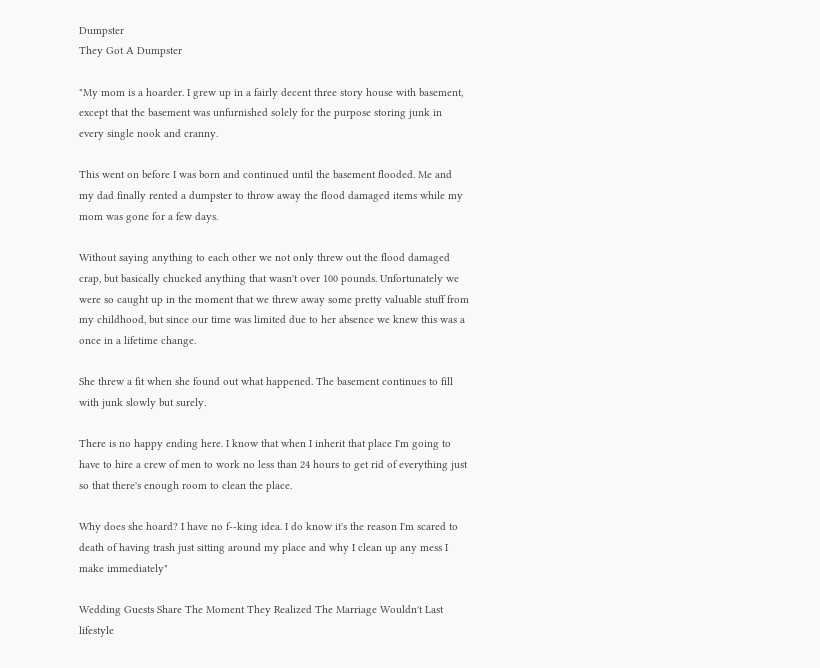Dumpster
They Got A Dumpster

"My mom is a hoarder. I grew up in a fairly decent three story house with basement, except that the basement was unfurnished solely for the purpose storing junk in every single nook and cranny.

This went on before I was born and continued until the basement flooded. Me and my dad finally rented a dumpster to throw away the flood damaged items while my mom was gone for a few days.

Without saying anything to each other we not only threw out the flood damaged crap, but basically chucked anything that wasn't over 100 pounds. Unfortunately we were so caught up in the moment that we threw away some pretty valuable stuff from my childhood, but since our time was limited due to her absence we knew this was a once in a lifetime change.

She threw a fit when she found out what happened. The basement continues to fill with junk slowly but surely.

There is no happy ending here. I know that when I inherit that place I'm going to have to hire a crew of men to work no less than 24 hours to get rid of everything just so that there's enough room to clean the place.

Why does she hoard? I have no f--king idea. I do know it's the reason I'm scared to death of having trash just sitting around my place and why I clean up any mess I make immediately"

Wedding Guests Share The Moment They Realized The Marriage Wouldn't Last lifestyle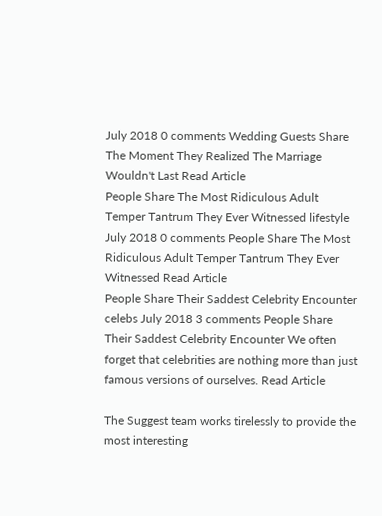July 2018 0 comments Wedding Guests Share The Moment They Realized The Marriage Wouldn't Last Read Article
People Share The Most Ridiculous Adult Temper Tantrum They Ever Witnessed lifestyle July 2018 0 comments People Share The Most Ridiculous Adult Temper Tantrum They Ever Witnessed Read Article
People Share Their Saddest Celebrity Encounter celebs July 2018 3 comments People Share Their Saddest Celebrity Encounter We often forget that celebrities are nothing more than just famous versions of ourselves. Read Article

The Suggest team works tirelessly to provide the most interesting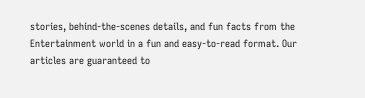stories, behind-the-scenes details, and fun facts from the Entertainment world in a fun and easy-to-read format. Our articles are guaranteed to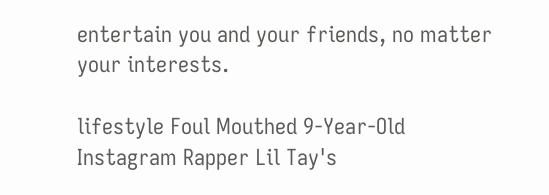entertain you and your friends, no matter your interests.

lifestyle Foul Mouthed 9-Year-Old Instagram Rapper Lil Tay's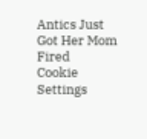Antics Just Got Her Mom Fired
Cookie Settings